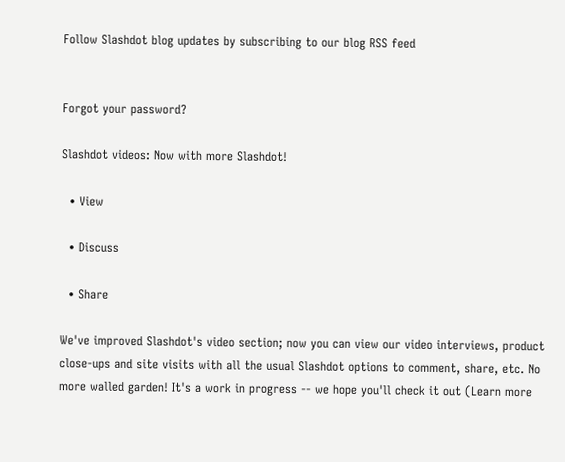Follow Slashdot blog updates by subscribing to our blog RSS feed


Forgot your password?

Slashdot videos: Now with more Slashdot!

  • View

  • Discuss

  • Share

We've improved Slashdot's video section; now you can view our video interviews, product close-ups and site visits with all the usual Slashdot options to comment, share, etc. No more walled garden! It's a work in progress -- we hope you'll check it out (Learn more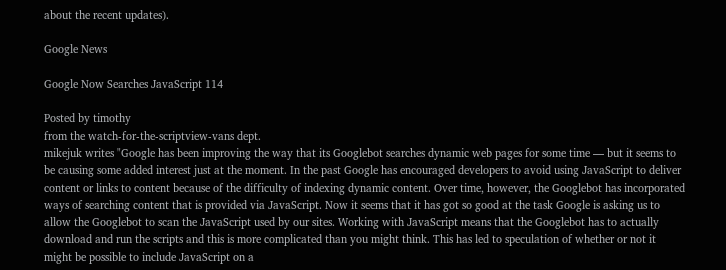about the recent updates).

Google News

Google Now Searches JavaScript 114

Posted by timothy
from the watch-for-the-scriptview-vans dept.
mikejuk writes "Google has been improving the way that its Googlebot searches dynamic web pages for some time — but it seems to be causing some added interest just at the moment. In the past Google has encouraged developers to avoid using JavaScript to deliver content or links to content because of the difficulty of indexing dynamic content. Over time, however, the Googlebot has incorporated ways of searching content that is provided via JavaScript. Now it seems that it has got so good at the task Google is asking us to allow the Googlebot to scan the JavaScript used by our sites. Working with JavaScript means that the Googlebot has to actually download and run the scripts and this is more complicated than you might think. This has led to speculation of whether or not it might be possible to include JavaScript on a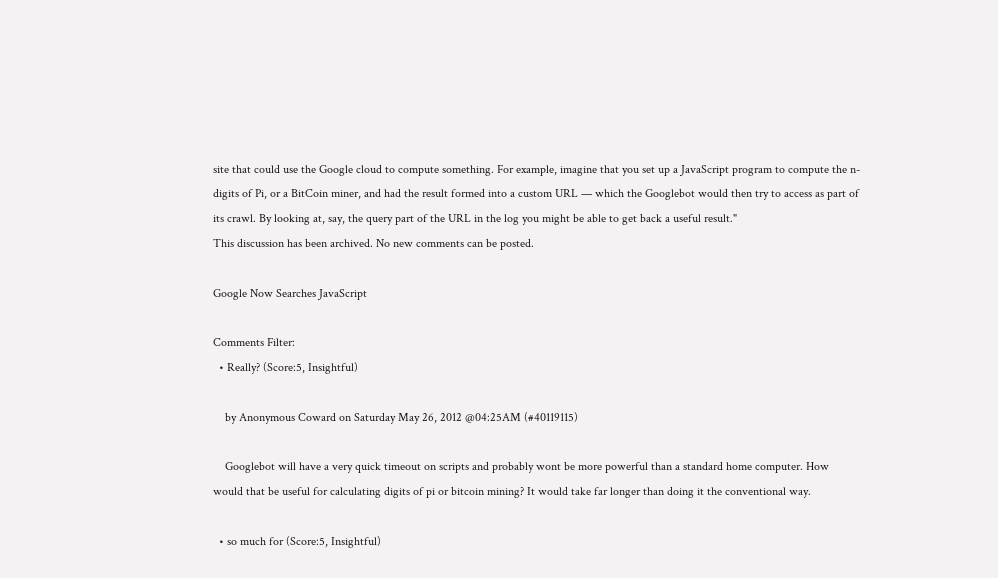site that could use the Google cloud to compute something. For example, imagine that you set up a JavaScript program to compute the n-digits of Pi, or a BitCoin miner, and had the result formed into a custom URL — which the Googlebot would then try to access as part of its crawl. By looking at, say, the query part of the URL in the log you might be able to get back a useful result."
This discussion has been archived. No new comments can be posted.

Google Now Searches JavaScript

Comments Filter:
  • Really? (Score:5, Insightful)

    by Anonymous Coward on Saturday May 26, 2012 @04:25AM (#40119115)

    Googlebot will have a very quick timeout on scripts and probably wont be more powerful than a standard home computer. How would that be useful for calculating digits of pi or bitcoin mining? It would take far longer than doing it the conventional way.

  • so much for (Score:5, Insightful)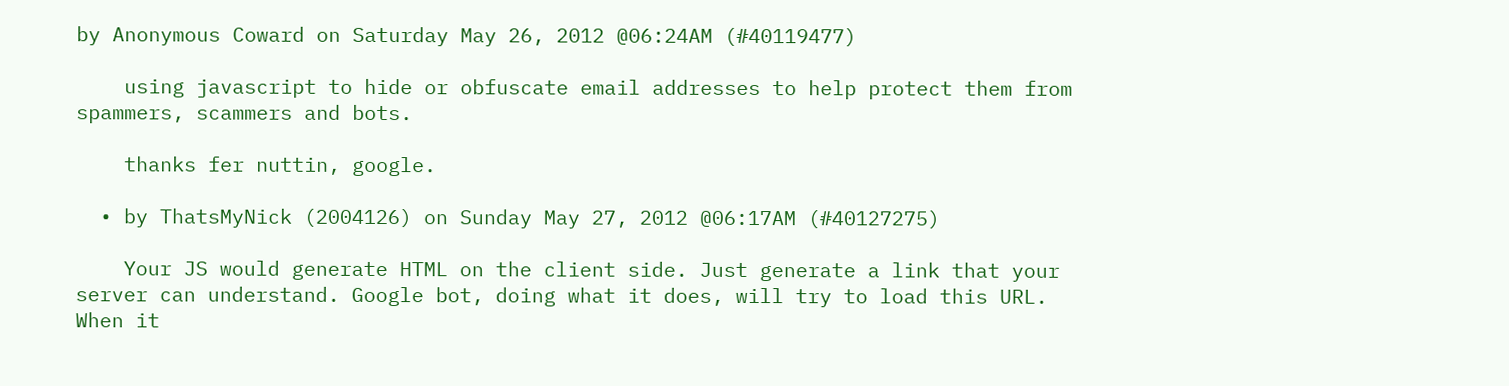by Anonymous Coward on Saturday May 26, 2012 @06:24AM (#40119477)

    using javascript to hide or obfuscate email addresses to help protect them from spammers, scammers and bots.

    thanks fer nuttin, google.

  • by ThatsMyNick (2004126) on Sunday May 27, 2012 @06:17AM (#40127275)

    Your JS would generate HTML on the client side. Just generate a link that your server can understand. Google bot, doing what it does, will try to load this URL. When it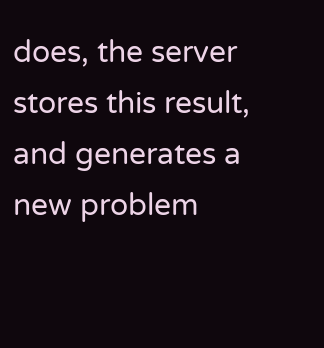does, the server stores this result, and generates a new problem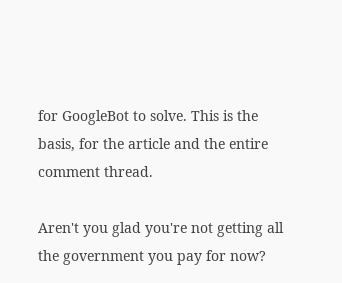for GoogleBot to solve. This is the basis, for the article and the entire comment thread.

Aren't you glad you're not getting all the government you pay for now?